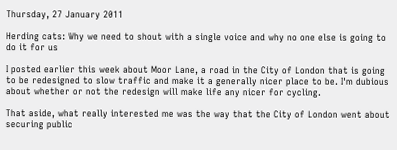Thursday, 27 January 2011

Herding cats: Why we need to shout with a single voice and why no one else is going to do it for us

I posted earlier this week about Moor Lane, a road in the City of London that is going to be redesigned to slow traffic and make it a generally nicer place to be. I'm dubious about whether or not the redesign will make life any nicer for cycling.

That aside, what really interested me was the way that the City of London went about securing public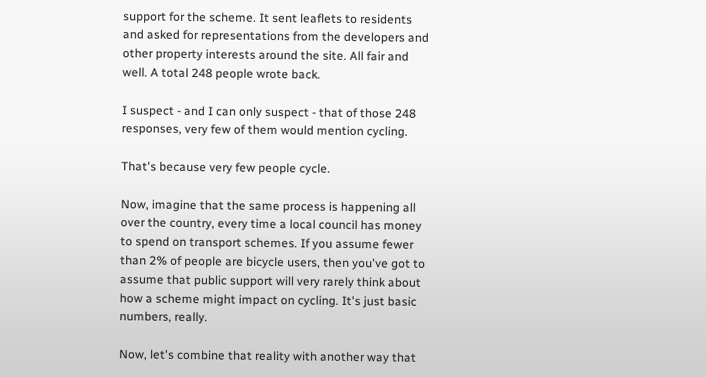support for the scheme. It sent leaflets to residents and asked for representations from the developers and other property interests around the site. All fair and well. A total 248 people wrote back.

I suspect - and I can only suspect - that of those 248 responses, very few of them would mention cycling.

That's because very few people cycle.

Now, imagine that the same process is happening all over the country, every time a local council has money to spend on transport schemes. If you assume fewer than 2% of people are bicycle users, then you've got to assume that public support will very rarely think about how a scheme might impact on cycling. It's just basic numbers, really.

Now, let's combine that reality with another way that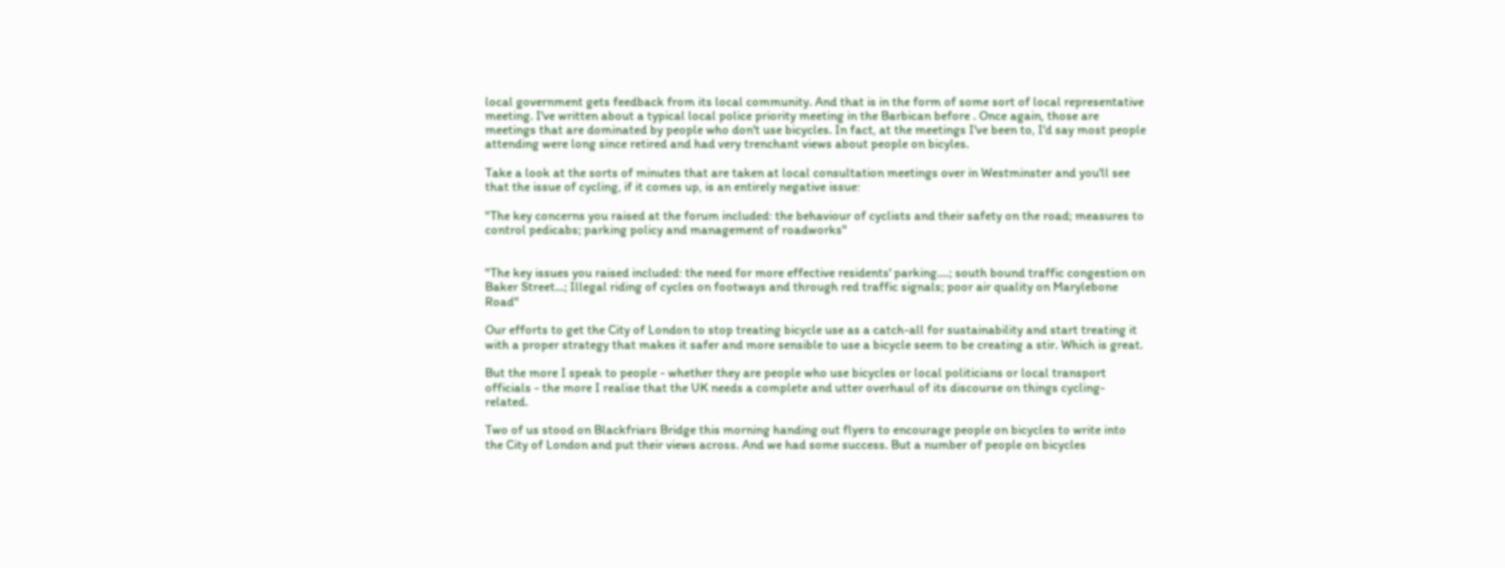local government gets feedback from its local community. And that is in the form of some sort of local representative meeting. I've written about a typical local police priority meeting in the Barbican before . Once again, those are meetings that are dominated by people who don't use bicycles. In fact, at the meetings I've been to, I'd say most people attending were long since retired and had very trenchant views about people on bicyles.

Take a look at the sorts of minutes that are taken at local consultation meetings over in Westminster and you'll see that the issue of cycling, if it comes up, is an entirely negative issue:

"The key concerns you raised at the forum included: the behaviour of cyclists and their safety on the road; measures to control pedicabs; parking policy and management of roadworks"


"The key issues you raised included: the need for more effective residents' parking....; south bound traffic congestion on Baker Street...; Illegal riding of cycles on footways and through red traffic signals; poor air quality on Marylebone Road"

Our efforts to get the City of London to stop treating bicycle use as a catch-all for sustainability and start treating it with a proper strategy that makes it safer and more sensible to use a bicycle seem to be creating a stir. Which is great.

But the more I speak to people - whether they are people who use bicycles or local politicians or local transport officials - the more I realise that the UK needs a complete and utter overhaul of its discourse on things cycling-related.

Two of us stood on Blackfriars Bridge this morning handing out flyers to encourage people on bicycles to write into the City of London and put their views across. And we had some success. But a number of people on bicycles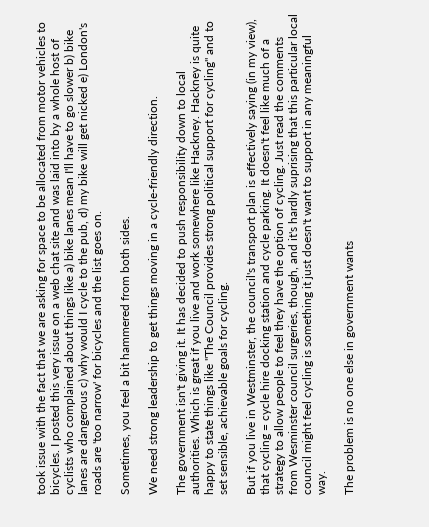took issue with the fact that we are asking for space to be allocated from motor vehicles to bicycles. I posted this very issue on a web chat site and was laid into by a whole host of cyclists who complained about things like a) bike lanes mean I'll have to go slower b) bike lanes are dangerous c) why would I cycle to the pub, d) my bike will get nicked e) London's roads are 'too narrow' for bicycles and the list goes on.

Sometimes, you feel a bit hammered from both sides.

We need strong leadership to get things moving in a cycle-friendly direction.

The government isn't giving it. It has decided to push responsibility down to local authorities. Which is great if you live and work somewhere like Hackney. Hackney is quite happy to state things like "The Council provides strong political support for cycling" and to set sensible, achievable goals for cycling.

But if you live in Westminster, the council's transport plan is effectively saying (in my view), that cycling = cycle hire docking station and cycle parking. It doesn't feel like much of a strategy to allow people to feel they have the option of cycling. Just read the comments from Wesminster council surgeries, though, and it's hardly suprising that this particular local council might feel cycling is something it just doesn't want to support in any meaningful way.

The problem is no one else in government wants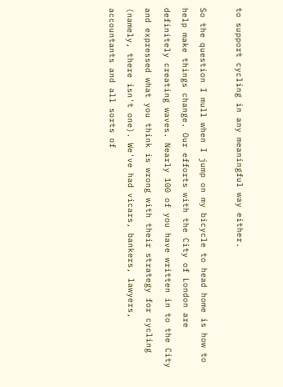to support cycling in any meaningful way either.

So the question I mull when I jump on my bicycle to head home is how to help make things change. Our efforts with the City of London are definitely creating waves. Nearly 100 of you have written in to the City and expressed what you think is wrong with their strategy for cycling (namely, there isn't one). We've had vicars, bankers, lawyers, accountants and all sorts of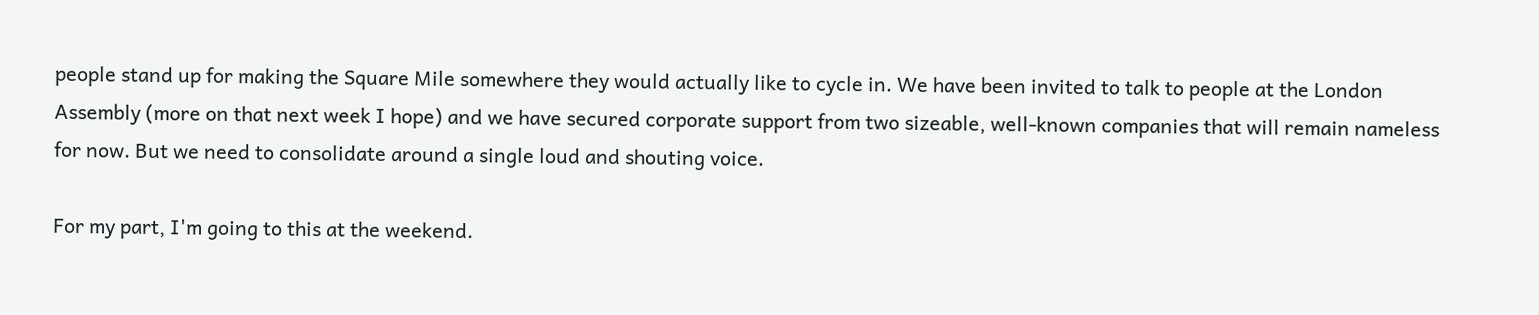people stand up for making the Square Mile somewhere they would actually like to cycle in. We have been invited to talk to people at the London Assembly (more on that next week I hope) and we have secured corporate support from two sizeable, well-known companies that will remain nameless for now. But we need to consolidate around a single loud and shouting voice.

For my part, I'm going to this at the weekend.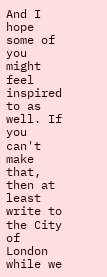And I hope some of you might feel inspired to as well. If you can't make that, then at least write to the City of London while we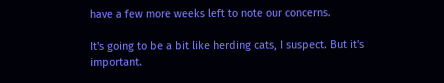have a few more weeks left to note our concerns.

It's going to be a bit like herding cats, I suspect. But it's important.